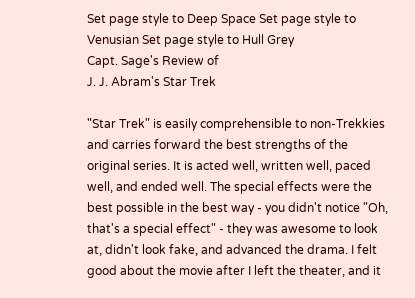Set page style to Deep Space Set page style to Venusian Set page style to Hull Grey
Capt. Sage's Review of
J. J. Abram's Star Trek

"Star Trek" is easily comprehensible to non-Trekkies and carries forward the best strengths of the original series. It is acted well, written well, paced well, and ended well. The special effects were the best possible in the best way - you didn't notice "Oh, that's a special effect" - they was awesome to look at, didn't look fake, and advanced the drama. I felt good about the movie after I left the theater, and it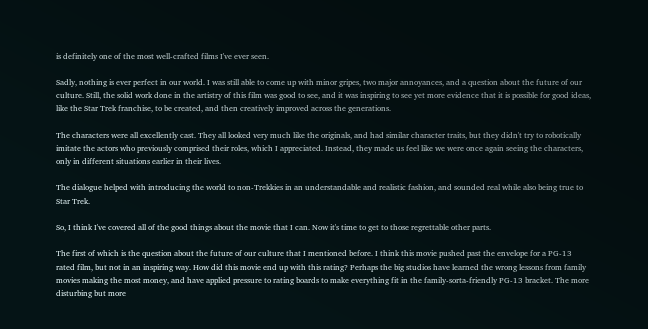is definitely one of the most well-crafted films I've ever seen.

Sadly, nothing is ever perfect in our world. I was still able to come up with minor gripes, two major annoyances, and a question about the future of our culture. Still, the solid work done in the artistry of this film was good to see, and it was inspiring to see yet more evidence that it is possible for good ideas, like the Star Trek franchise, to be created, and then creatively improved across the generations.

The characters were all excellently cast. They all looked very much like the originals, and had similar character traits, but they didn't try to robotically imitate the actors who previously comprised their roles, which I appreciated. Instead, they made us feel like we were once again seeing the characters, only in different situations earlier in their lives.

The dialogue helped with introducing the world to non-Trekkies in an understandable and realistic fashion, and sounded real while also being true to Star Trek.

So, I think I've covered all of the good things about the movie that I can. Now it's time to get to those regrettable other parts.

The first of which is the question about the future of our culture that I mentioned before. I think this movie pushed past the envelope for a PG-13 rated film, but not in an inspiring way. How did this movie end up with this rating? Perhaps the big studios have learned the wrong lessons from family movies making the most money, and have applied pressure to rating boards to make everything fit in the family-sorta-friendly PG-13 bracket. The more disturbing but more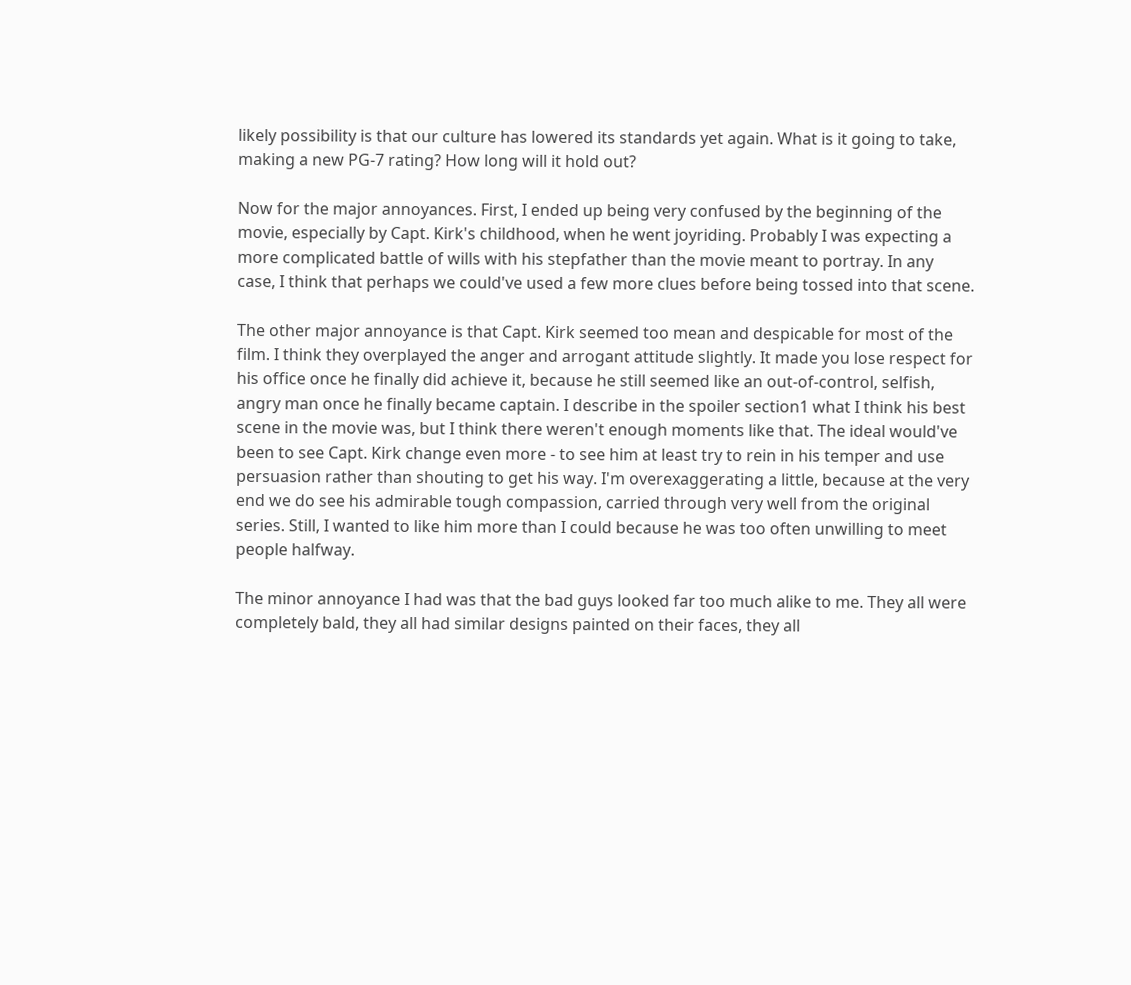likely possibility is that our culture has lowered its standards yet again. What is it going to take, making a new PG-7 rating? How long will it hold out?

Now for the major annoyances. First, I ended up being very confused by the beginning of the movie, especially by Capt. Kirk's childhood, when he went joyriding. Probably I was expecting a more complicated battle of wills with his stepfather than the movie meant to portray. In any case, I think that perhaps we could've used a few more clues before being tossed into that scene.

The other major annoyance is that Capt. Kirk seemed too mean and despicable for most of the film. I think they overplayed the anger and arrogant attitude slightly. It made you lose respect for his office once he finally did achieve it, because he still seemed like an out-of-control, selfish, angry man once he finally became captain. I describe in the spoiler section1 what I think his best scene in the movie was, but I think there weren't enough moments like that. The ideal would've been to see Capt. Kirk change even more - to see him at least try to rein in his temper and use persuasion rather than shouting to get his way. I'm overexaggerating a little, because at the very end we do see his admirable tough compassion, carried through very well from the original series. Still, I wanted to like him more than I could because he was too often unwilling to meet people halfway.

The minor annoyance I had was that the bad guys looked far too much alike to me. They all were completely bald, they all had similar designs painted on their faces, they all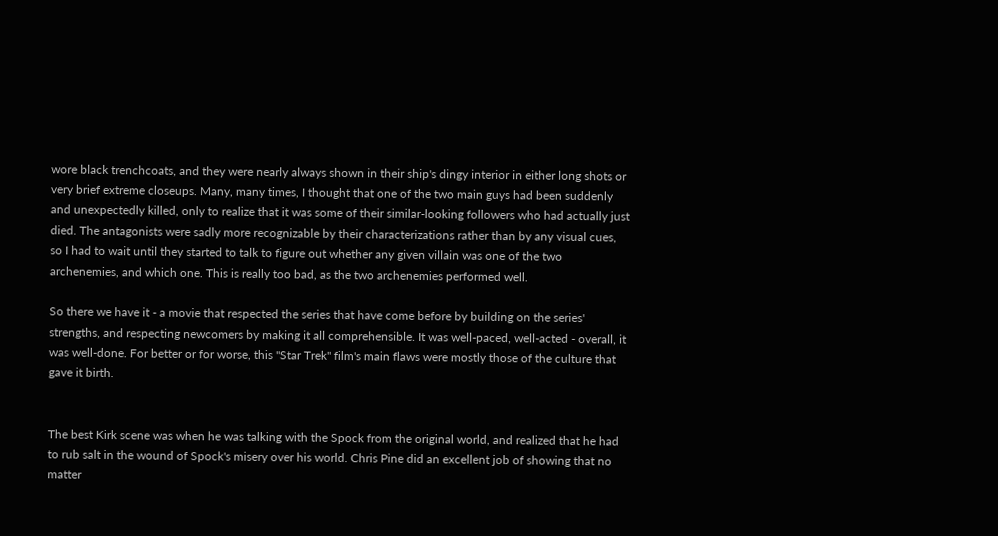wore black trenchcoats, and they were nearly always shown in their ship's dingy interior in either long shots or very brief extreme closeups. Many, many times, I thought that one of the two main guys had been suddenly and unexpectedly killed, only to realize that it was some of their similar-looking followers who had actually just died. The antagonists were sadly more recognizable by their characterizations rather than by any visual cues, so I had to wait until they started to talk to figure out whether any given villain was one of the two archenemies, and which one. This is really too bad, as the two archenemies performed well.

So there we have it - a movie that respected the series that have come before by building on the series' strengths, and respecting newcomers by making it all comprehensible. It was well-paced, well-acted - overall, it was well-done. For better or for worse, this "Star Trek" film's main flaws were mostly those of the culture that gave it birth.


The best Kirk scene was when he was talking with the Spock from the original world, and realized that he had to rub salt in the wound of Spock's misery over his world. Chris Pine did an excellent job of showing that no matter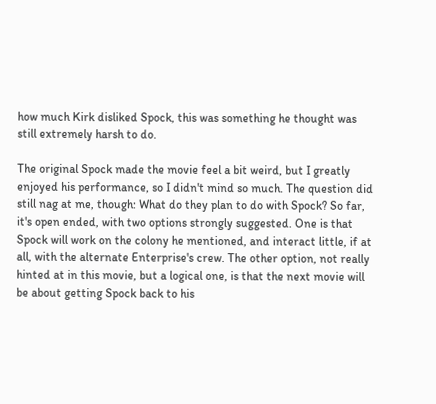how much Kirk disliked Spock, this was something he thought was still extremely harsh to do.

The original Spock made the movie feel a bit weird, but I greatly enjoyed his performance, so I didn't mind so much. The question did still nag at me, though: What do they plan to do with Spock? So far, it's open ended, with two options strongly suggested. One is that Spock will work on the colony he mentioned, and interact little, if at all, with the alternate Enterprise's crew. The other option, not really hinted at in this movie, but a logical one, is that the next movie will be about getting Spock back to his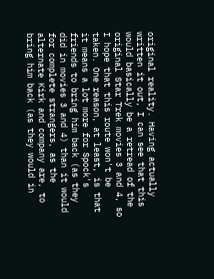original reality. Having actually written it out, I can see that this would basically be a retread of the original Star Trek movies 3 and 4, so I hope that this route won't be taken. One reason, at least, is that it means a lot more for Spock's friends to bring him back (as they did in movies 3 and 4) than it would for complete strangers, as the alternate Kirk and company are, to bring him back (as they would in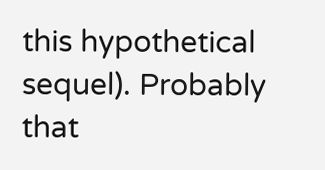this hypothetical sequel). Probably that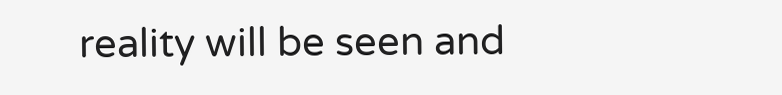reality will be seen and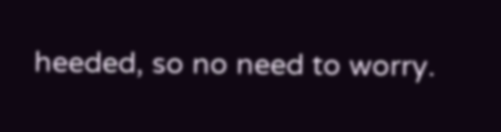heeded, so no need to worry.